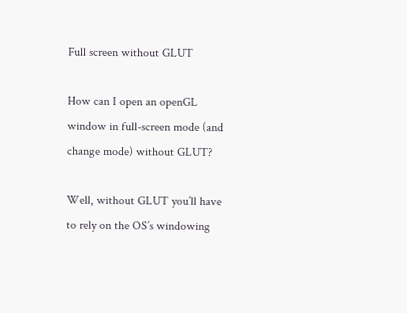Full screen without GLUT

How can I open an openGL window in full-screen mode (and change mode) without GLUT?

Well, without GLUT you’ll have to rely on the OS’s windowing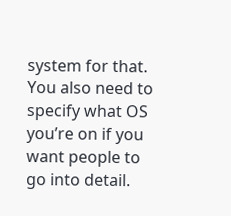system for that. You also need to specify what OS you’re on if you want people to go into detail.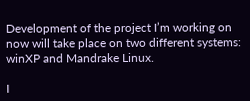Development of the project I’m working on now will take place on two different systems: winXP and Mandrake Linux.

I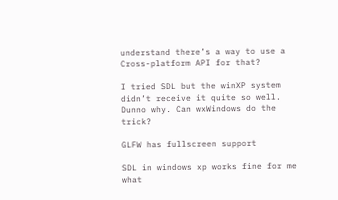understand there’s a way to use a Cross-platform API for that?

I tried SDL but the winXP system didn’t receive it quite so well. Dunno why. Can wxWindows do the trick?

GLFW has fullscreen support

SDL in windows xp works fine for me what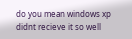do you mean windows xp didnt recieve it so well